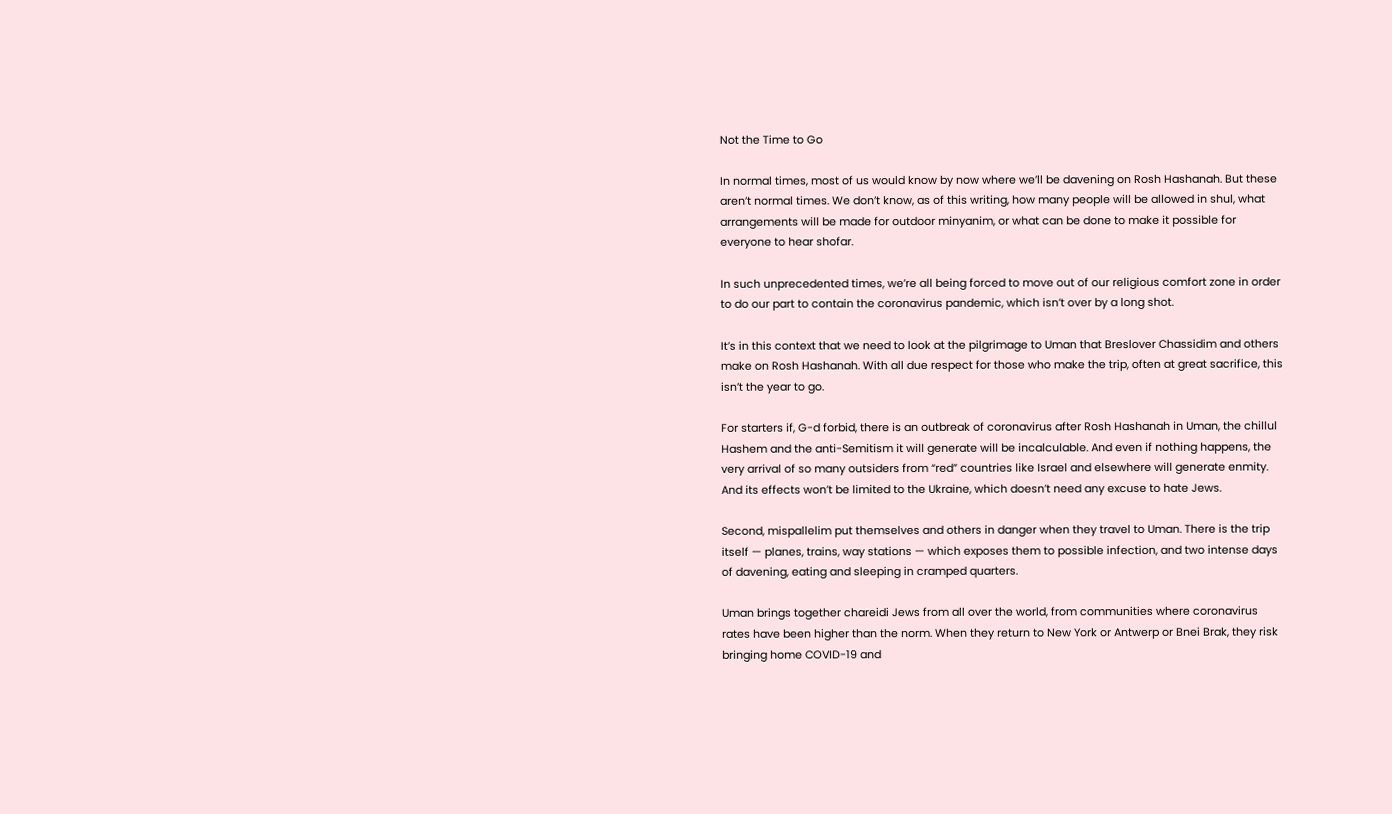Not the Time to Go

In normal times, most of us would know by now where we’ll be davening on Rosh Hashanah. But these aren’t normal times. We don’t know, as of this writing, how many people will be allowed in shul, what arrangements will be made for outdoor minyanim, or what can be done to make it possible for everyone to hear shofar.

In such unprecedented times, we’re all being forced to move out of our religious comfort zone in order to do our part to contain the coronavirus pandemic, which isn’t over by a long shot.

It’s in this context that we need to look at the pilgrimage to Uman that Breslover Chassidim and others make on Rosh Hashanah. With all due respect for those who make the trip, often at great sacrifice, this isn’t the year to go.

For starters if, G-d forbid, there is an outbreak of coronavirus after Rosh Hashanah in Uman, the chillul Hashem and the anti-Semitism it will generate will be incalculable. And even if nothing happens, the very arrival of so many outsiders from “red” countries like Israel and elsewhere will generate enmity. And its effects won’t be limited to the Ukraine, which doesn’t need any excuse to hate Jews.

Second, mispallelim put themselves and others in danger when they travel to Uman. There is the trip itself — planes, trains, way stations — which exposes them to possible infection, and two intense days of davening, eating and sleeping in cramped quarters.

Uman brings together chareidi Jews from all over the world, from communities where coronavirus rates have been higher than the norm. When they return to New York or Antwerp or Bnei Brak, they risk bringing home COVID-19 and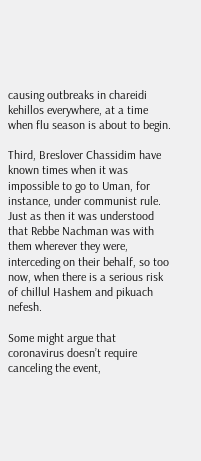causing outbreaks in chareidi kehillos everywhere, at a time when flu season is about to begin.

Third, Breslover Chassidim have known times when it was impossible to go to Uman, for instance, under communist rule. Just as then it was understood that Rebbe Nachman was with them wherever they were, interceding on their behalf, so too now, when there is a serious risk of chillul Hashem and pikuach nefesh.

Some might argue that coronavirus doesn’t require canceling the event,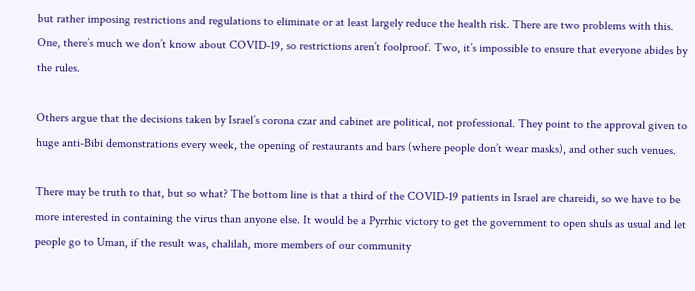but rather imposing restrictions and regulations to eliminate or at least largely reduce the health risk. There are two problems with this. One, there’s much we don’t know about COVID-19, so restrictions aren’t foolproof. Two, it’s impossible to ensure that everyone abides by the rules.

Others argue that the decisions taken by Israel’s corona czar and cabinet are political, not professional. They point to the approval given to huge anti-Bibi demonstrations every week, the opening of restaurants and bars (where people don’t wear masks), and other such venues.

There may be truth to that, but so what? The bottom line is that a third of the COVID-19 patients in Israel are chareidi, so we have to be more interested in containing the virus than anyone else. It would be a Pyrrhic victory to get the government to open shuls as usual and let people go to Uman, if the result was, chalilah, more members of our community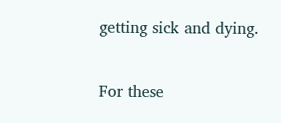getting sick and dying.

For these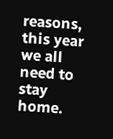reasons, this year we all need to stay home.